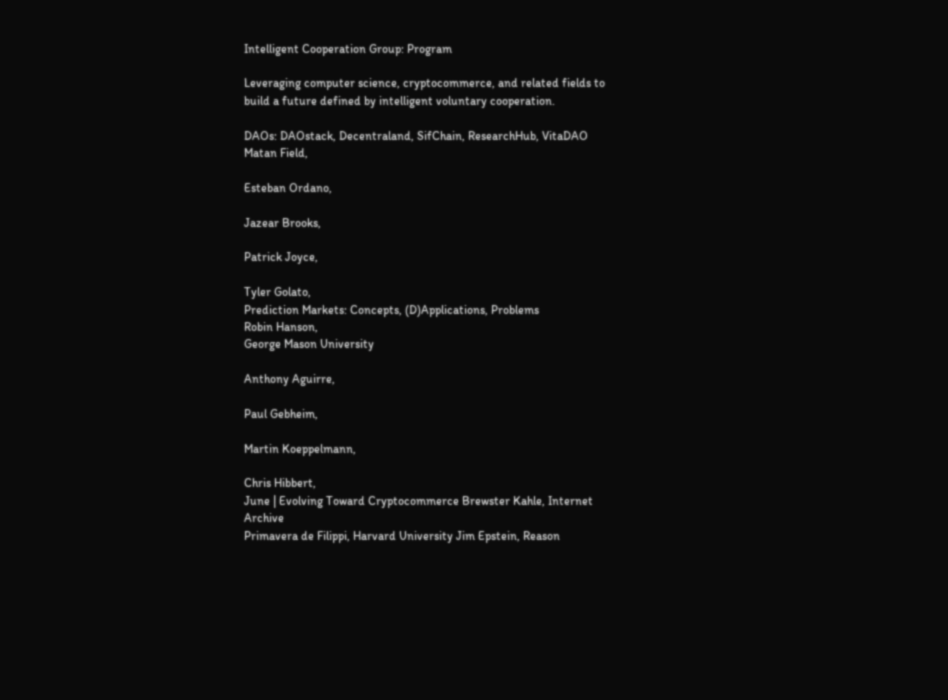Intelligent Cooperation Group: Program

Leveraging computer science, cryptocommerce, and related fields to build a future defined by intelligent voluntary cooperation.

DAOs: DAOstack, Decentraland, SifChain, ResearchHub, VitaDAO
Matan Field,

Esteban Ordano,

Jazear Brooks,

Patrick Joyce,

Tyler Golato,
Prediction Markets: Concepts, (D)Applications, Problems
Robin Hanson,
George Mason University

Anthony Aguirre,

Paul Gebheim,

Martin Koeppelmann,

Chris Hibbert,
June | Evolving Toward Cryptocommerce Brewster Kahle, Internet Archive
Primavera de Filippi, Harvard University Jim Epstein, Reason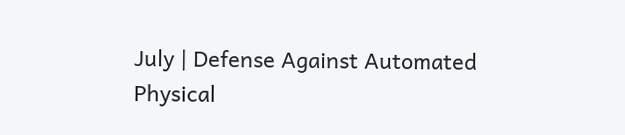July | Defense Against Automated Physical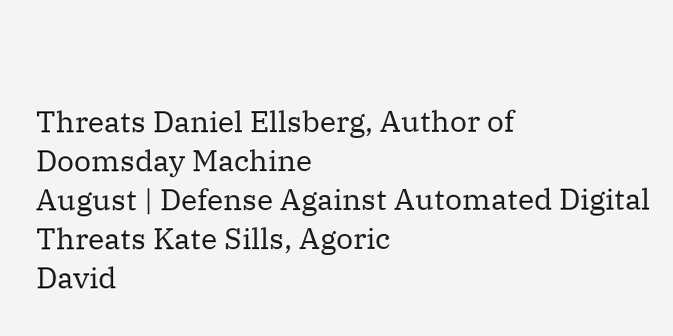Threats Daniel Ellsberg, Author of Doomsday Machine
August | Defense Against Automated Digital Threats Kate Sills, Agoric
David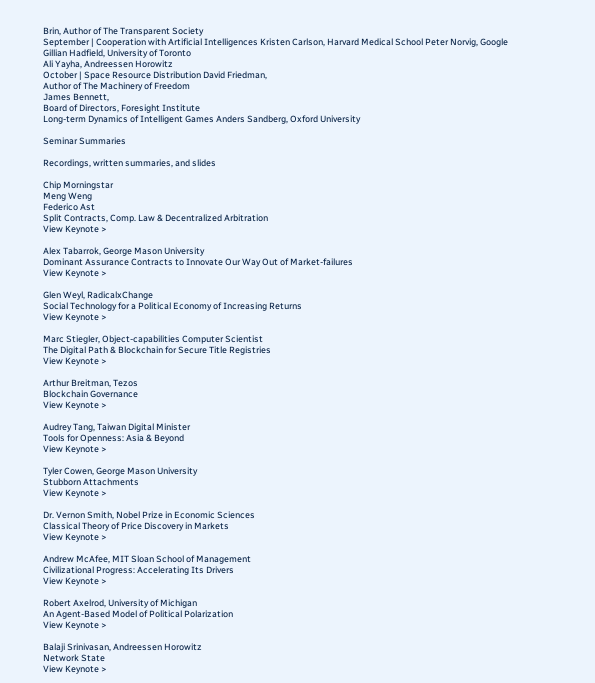Brin, Author of The Transparent Society
September | Cooperation with Artificial Intelligences Kristen Carlson, Harvard Medical School Peter Norvig, Google
Gillian Hadfield, University of Toronto
Ali Yayha, Andreessen Horowitz
October | Space Resource Distribution David Friedman,
Author of The Machinery of Freedom
James Bennett,
Board of Directors, Foresight Institute
Long-term Dynamics of Intelligent Games Anders Sandberg, Oxford University

Seminar Summaries

Recordings, written summaries, and slides

Chip Morningstar
Meng Weng
Federico Ast
Split Contracts, Comp. Law & Decentralized Arbitration
View Keynote >

Alex Tabarrok, George Mason University
Dominant Assurance Contracts to Innovate Our Way Out of Market-failures
View Keynote >

Glen Weyl, RadicalxChange
Social Technology for a Political Economy of Increasing Returns
View Keynote >

Marc Stiegler, Object-capabilities Computer Scientist
The Digital Path & Blockchain for Secure Title Registries
View Keynote >

Arthur Breitman, Tezos
Blockchain Governance
View Keynote >

Audrey Tang, Taiwan Digital Minister
Tools for Openness: Asia & Beyond
View Keynote >

Tyler Cowen, George Mason University
Stubborn Attachments
View Keynote >

Dr. Vernon Smith, Nobel Prize in Economic Sciences
Classical Theory of Price Discovery in Markets
View Keynote >

Andrew McAfee, MIT Sloan School of Management
Civilizational Progress: Accelerating Its Drivers
View Keynote >

Robert Axelrod, University of Michigan
An Agent-Based Model of Political Polarization
View Keynote >

Balaji Srinivasan, Andreessen Horowitz
Network State
View Keynote >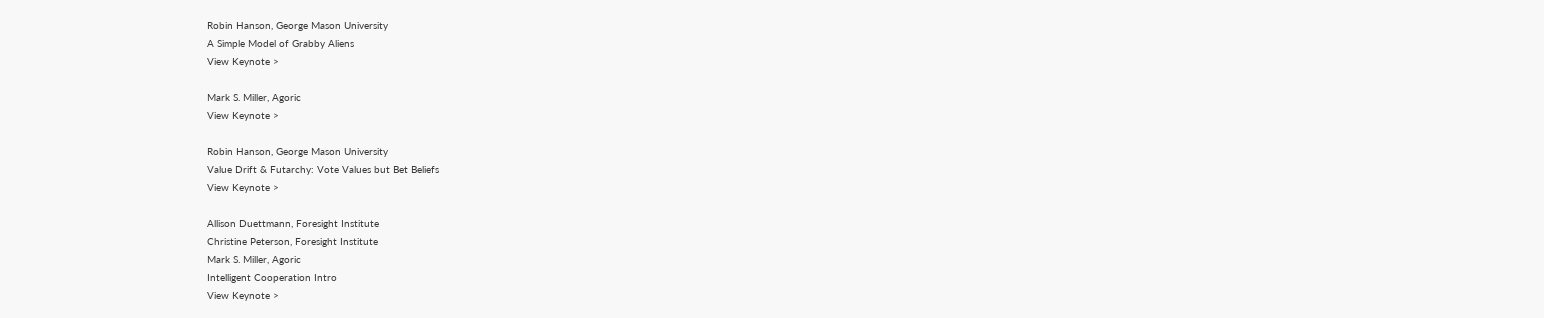Robin Hanson, George Mason University
A Simple Model of Grabby Aliens
View Keynote >

Mark S. Miller, Agoric
View Keynote >

Robin Hanson, George Mason University
Value Drift & Futarchy: Vote Values but Bet Beliefs
View Keynote >

Allison Duettmann, Foresight Institute
Christine Peterson, Foresight Institute
Mark S. Miller, Agoric
Intelligent Cooperation Intro
View Keynote >